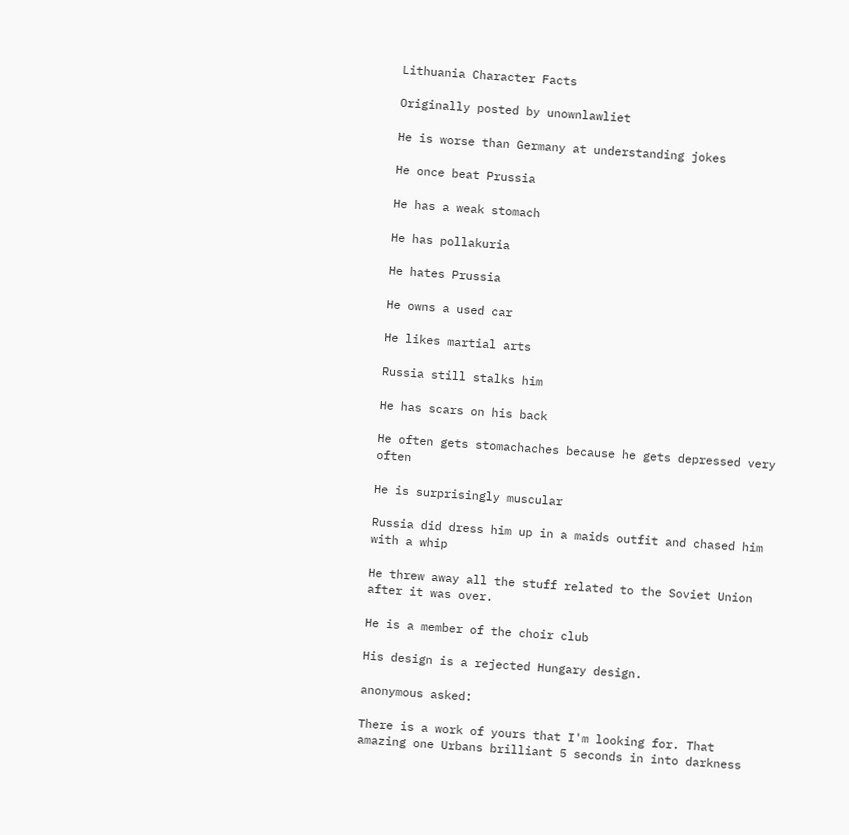Lithuania Character Facts

Originally posted by unownlawliet

He is worse than Germany at understanding jokes

He once beat Prussia

He has a weak stomach

He has pollakuria

He hates Prussia

He owns a used car

He likes martial arts

Russia still stalks him

He has scars on his back

He often gets stomachaches because he gets depressed very often

He is surprisingly muscular

Russia did dress him up in a maids outfit and chased him with a whip

He threw away all the stuff related to the Soviet Union after it was over.

He is a member of the choir club

His design is a rejected Hungary design.

anonymous asked:

There is a work of yours that I'm looking for. That amazing one Urbans brilliant 5 seconds in into darkness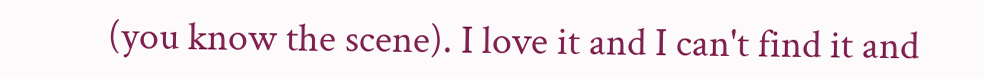(you know the scene). I love it and I can't find it and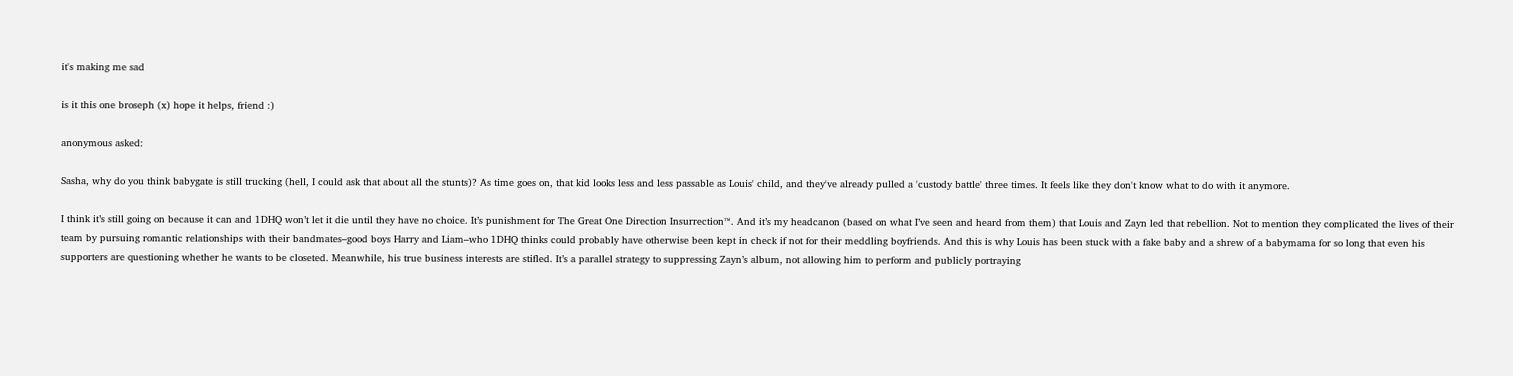it's making me sad

is it this one broseph (x) hope it helps, friend :)

anonymous asked:

Sasha, why do you think babygate is still trucking (hell, I could ask that about all the stunts)? As time goes on, that kid looks less and less passable as Louis' child, and they've already pulled a 'custody battle' three times. It feels like they don't know what to do with it anymore.

I think it’s still going on because it can and 1DHQ won’t let it die until they have no choice. It’s punishment for The Great One Direction Insurrection™. And it’s my headcanon (based on what I’ve seen and heard from them) that Louis and Zayn led that rebellion. Not to mention they complicated the lives of their team by pursuing romantic relationships with their bandmates–good boys Harry and Liam–who 1DHQ thinks could probably have otherwise been kept in check if not for their meddling boyfriends. And this is why Louis has been stuck with a fake baby and a shrew of a babymama for so long that even his supporters are questioning whether he wants to be closeted. Meanwhile, his true business interests are stifled. It’s a parallel strategy to suppressing Zayn’s album, not allowing him to perform and publicly portraying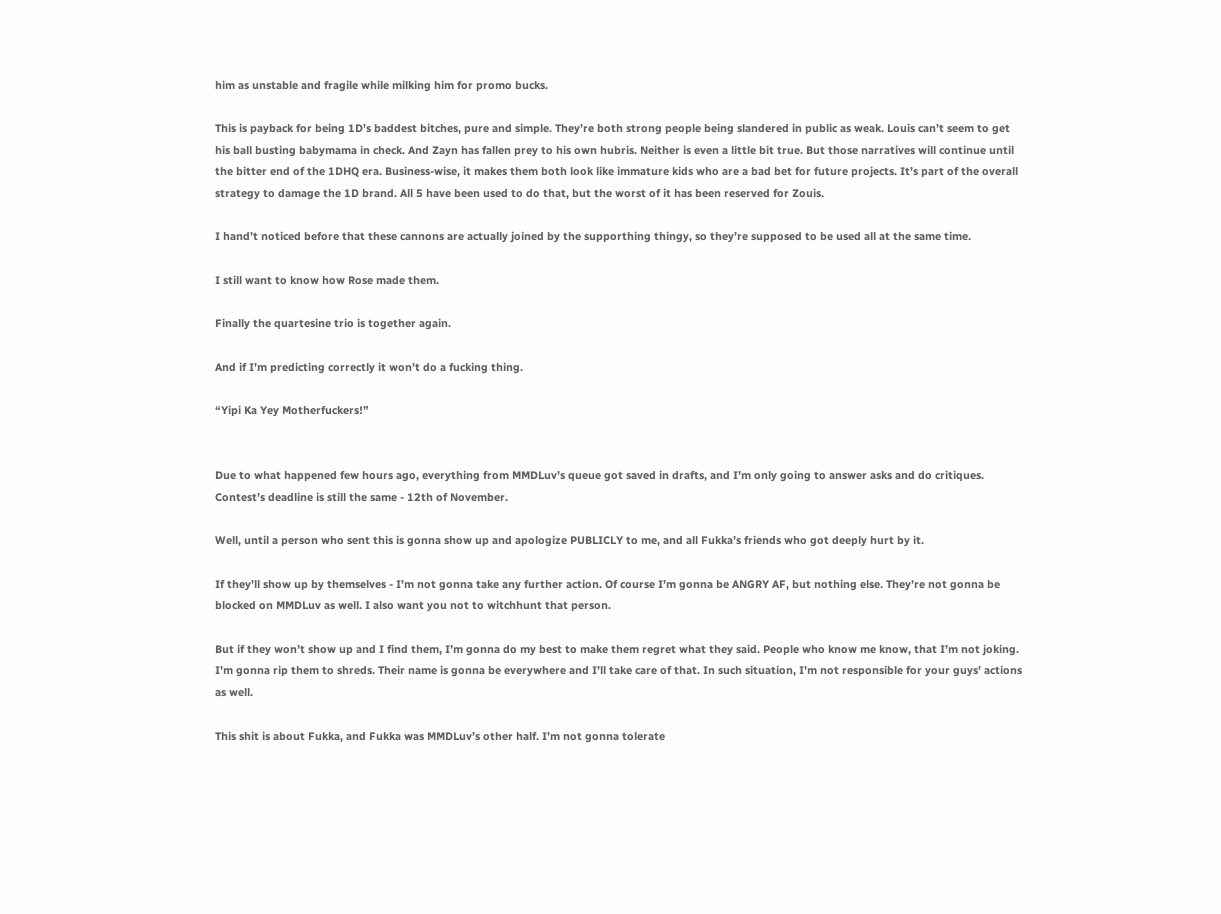him as unstable and fragile while milking him for promo bucks.

This is payback for being 1D’s baddest bitches, pure and simple. They’re both strong people being slandered in public as weak. Louis can’t seem to get his ball busting babymama in check. And Zayn has fallen prey to his own hubris. Neither is even a little bit true. But those narratives will continue until the bitter end of the 1DHQ era. Business-wise, it makes them both look like immature kids who are a bad bet for future projects. It’s part of the overall strategy to damage the 1D brand. All 5 have been used to do that, but the worst of it has been reserved for Zouis.

I hand’t noticed before that these cannons are actually joined by the supporthing thingy, so they’re supposed to be used all at the same time.

I still want to know how Rose made them.

Finally the quartesine trio is together again.

And if I’m predicting correctly it won’t do a fucking thing.

“Yipi Ka Yey Motherfuckers!”


Due to what happened few hours ago, everything from MMDLuv’s queue got saved in drafts, and I’m only going to answer asks and do critiques. Contest’s deadline is still the same - 12th of November.

Well, until a person who sent this is gonna show up and apologize PUBLICLY to me, and all Fukka’s friends who got deeply hurt by it.

If they’ll show up by themselves - I’m not gonna take any further action. Of course I’m gonna be ANGRY AF, but nothing else. They’re not gonna be blocked on MMDLuv as well. I also want you not to witchhunt that person.

But if they won’t show up and I find them, I’m gonna do my best to make them regret what they said. People who know me know, that I’m not joking. I’m gonna rip them to shreds. Their name is gonna be everywhere and I’ll take care of that. In such situation, I’m not responsible for your guys’ actions as well.

This shit is about Fukka, and Fukka was MMDLuv’s other half. I’m not gonna tolerate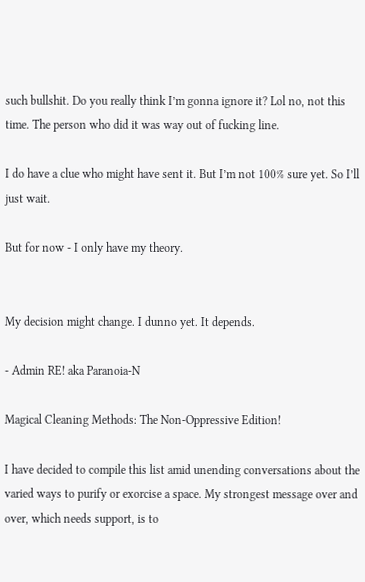such bullshit. Do you really think I’m gonna ignore it? Lol no, not this time. The person who did it was way out of fucking line.

I do have a clue who might have sent it. But I’m not 100% sure yet. So I’ll just wait.

But for now - I only have my theory.


My decision might change. I dunno yet. It depends.

- Admin RE! aka Paranoia-N

Magical Cleaning Methods: The Non-Oppressive Edition!

I have decided to compile this list amid unending conversations about the varied ways to purify or exorcise a space. My strongest message over and over, which needs support, is to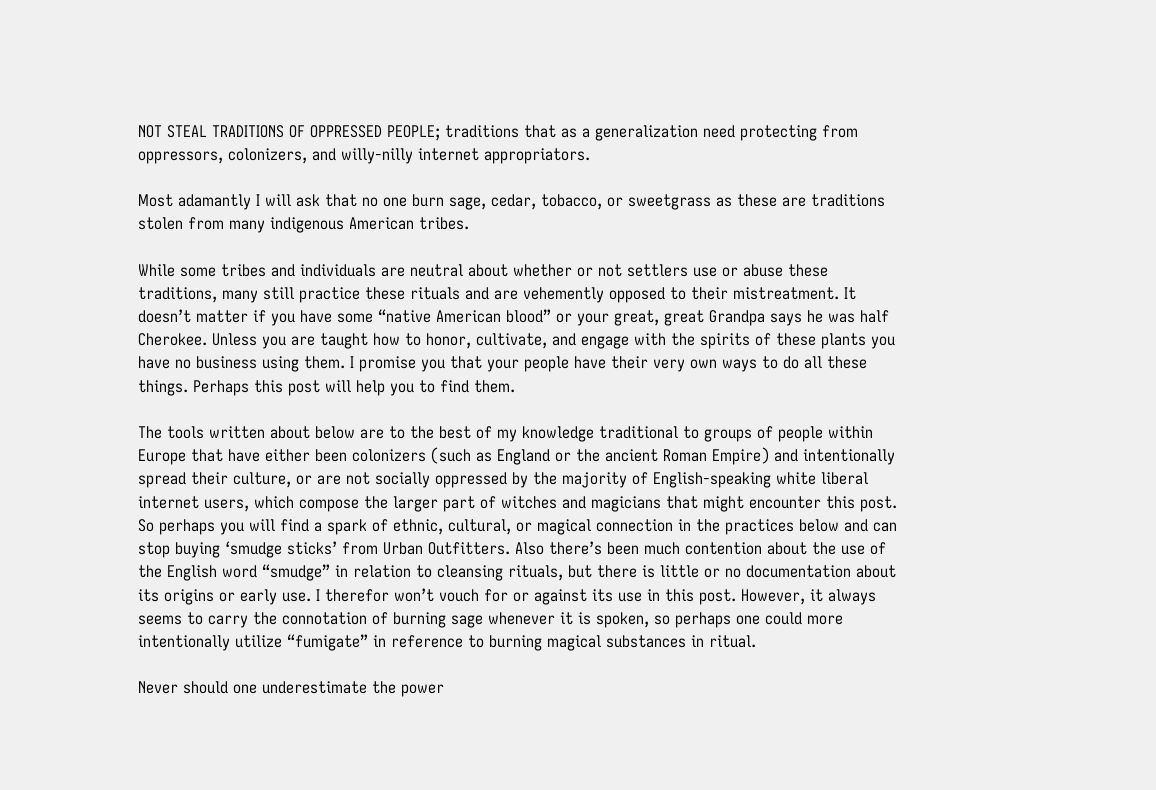NOT STEAL TRADITIONS OF OPPRESSED PEOPLE; traditions that as a generalization need protecting from oppressors, colonizers, and willy-nilly internet appropriators.

Most adamantly I will ask that no one burn sage, cedar, tobacco, or sweetgrass as these are traditions stolen from many indigenous American tribes.

While some tribes and individuals are neutral about whether or not settlers use or abuse these traditions, many still practice these rituals and are vehemently opposed to their mistreatment. It doesn’t matter if you have some “native American blood” or your great, great Grandpa says he was half Cherokee. Unless you are taught how to honor, cultivate, and engage with the spirits of these plants you have no business using them. I promise you that your people have their very own ways to do all these things. Perhaps this post will help you to find them.

The tools written about below are to the best of my knowledge traditional to groups of people within Europe that have either been colonizers (such as England or the ancient Roman Empire) and intentionally spread their culture, or are not socially oppressed by the majority of English-speaking white liberal internet users, which compose the larger part of witches and magicians that might encounter this post. So perhaps you will find a spark of ethnic, cultural, or magical connection in the practices below and can stop buying ‘smudge sticks’ from Urban Outfitters. Also there’s been much contention about the use of the English word “smudge” in relation to cleansing rituals, but there is little or no documentation about its origins or early use. I therefor won’t vouch for or against its use in this post. However, it always seems to carry the connotation of burning sage whenever it is spoken, so perhaps one could more intentionally utilize “fumigate” in reference to burning magical substances in ritual.

Never should one underestimate the power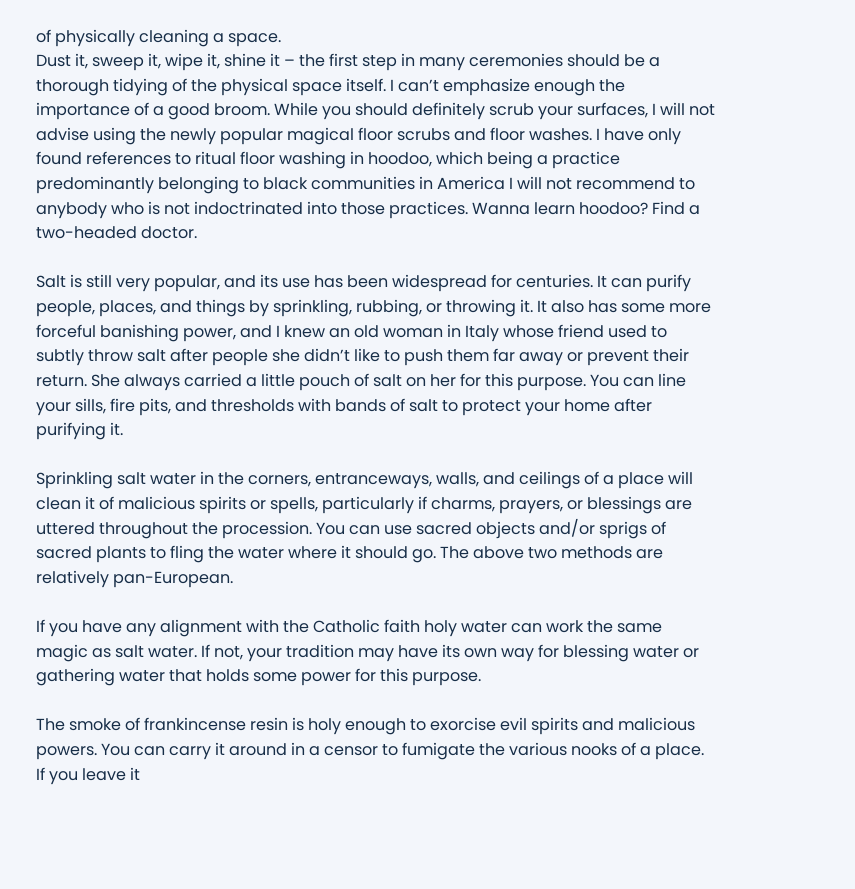of physically cleaning a space.
Dust it, sweep it, wipe it, shine it – the first step in many ceremonies should be a thorough tidying of the physical space itself. I can’t emphasize enough the importance of a good broom. While you should definitely scrub your surfaces, I will not advise using the newly popular magical floor scrubs and floor washes. I have only found references to ritual floor washing in hoodoo, which being a practice predominantly belonging to black communities in America I will not recommend to anybody who is not indoctrinated into those practices. Wanna learn hoodoo? Find a two-headed doctor.

Salt is still very popular, and its use has been widespread for centuries. It can purify people, places, and things by sprinkling, rubbing, or throwing it. It also has some more forceful banishing power, and I knew an old woman in Italy whose friend used to subtly throw salt after people she didn’t like to push them far away or prevent their return. She always carried a little pouch of salt on her for this purpose. You can line your sills, fire pits, and thresholds with bands of salt to protect your home after purifying it.

Sprinkling salt water in the corners, entranceways, walls, and ceilings of a place will clean it of malicious spirits or spells, particularly if charms, prayers, or blessings are uttered throughout the procession. You can use sacred objects and/or sprigs of sacred plants to fling the water where it should go. The above two methods are relatively pan-European.

If you have any alignment with the Catholic faith holy water can work the same magic as salt water. If not, your tradition may have its own way for blessing water or gathering water that holds some power for this purpose.

The smoke of frankincense resin is holy enough to exorcise evil spirits and malicious powers. You can carry it around in a censor to fumigate the various nooks of a place. If you leave it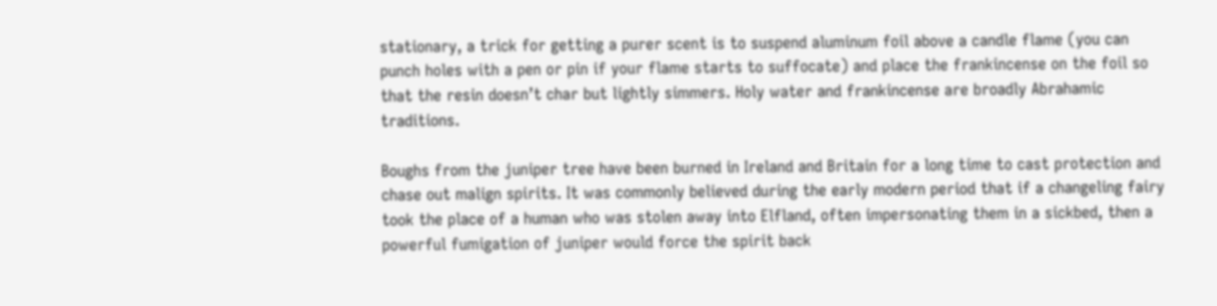stationary, a trick for getting a purer scent is to suspend aluminum foil above a candle flame (you can punch holes with a pen or pin if your flame starts to suffocate) and place the frankincense on the foil so that the resin doesn’t char but lightly simmers. Holy water and frankincense are broadly Abrahamic traditions.

Boughs from the juniper tree have been burned in Ireland and Britain for a long time to cast protection and chase out malign spirits. It was commonly believed during the early modern period that if a changeling fairy took the place of a human who was stolen away into Elfland, often impersonating them in a sickbed, then a powerful fumigation of juniper would force the spirit back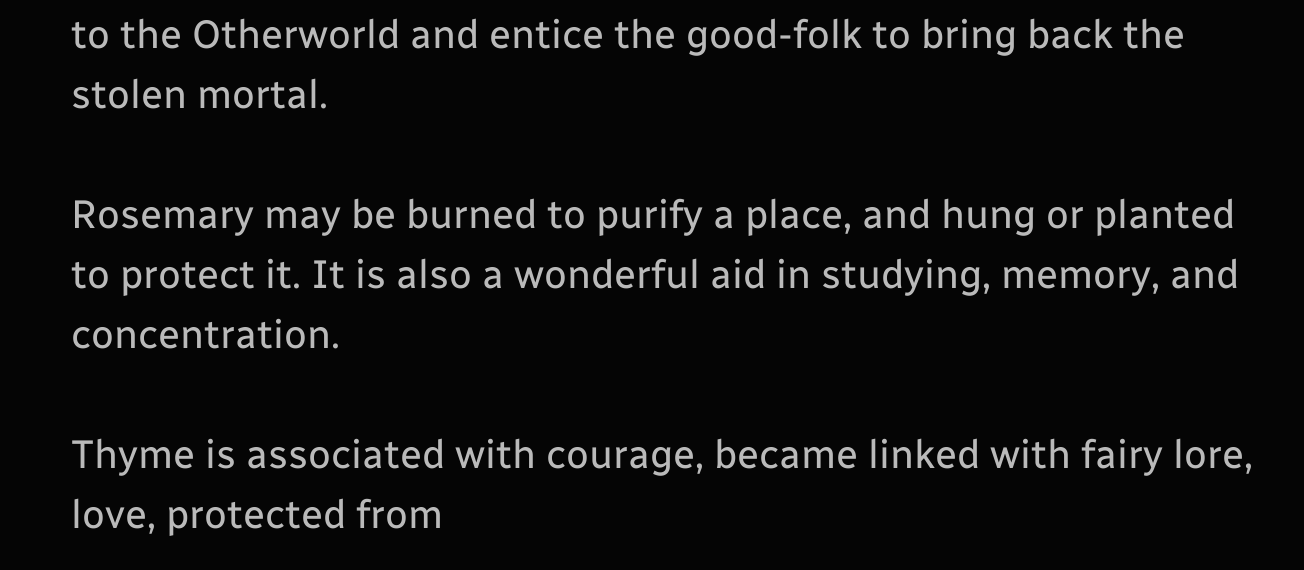to the Otherworld and entice the good-folk to bring back the stolen mortal.

Rosemary may be burned to purify a place, and hung or planted to protect it. It is also a wonderful aid in studying, memory, and concentration.

Thyme is associated with courage, became linked with fairy lore, love, protected from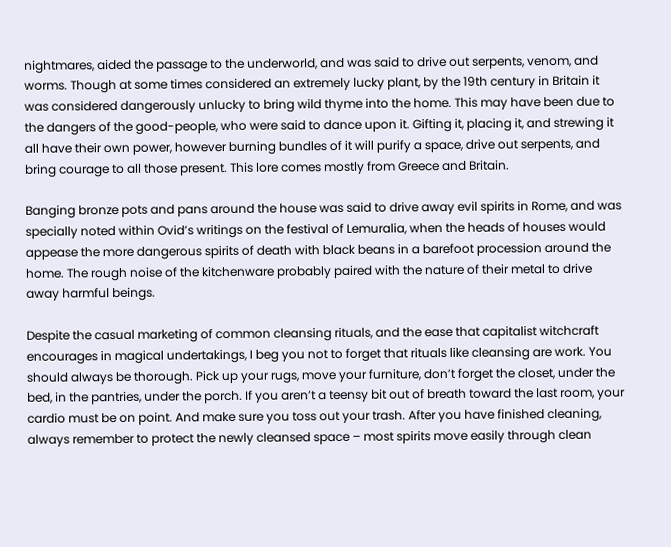nightmares, aided the passage to the underworld, and was said to drive out serpents, venom, and worms. Though at some times considered an extremely lucky plant, by the 19th century in Britain it was considered dangerously unlucky to bring wild thyme into the home. This may have been due to the dangers of the good-people, who were said to dance upon it. Gifting it, placing it, and strewing it all have their own power, however burning bundles of it will purify a space, drive out serpents, and bring courage to all those present. This lore comes mostly from Greece and Britain.

Banging bronze pots and pans around the house was said to drive away evil spirits in Rome, and was specially noted within Ovid’s writings on the festival of Lemuralia, when the heads of houses would appease the more dangerous spirits of death with black beans in a barefoot procession around the home. The rough noise of the kitchenware probably paired with the nature of their metal to drive away harmful beings.

Despite the casual marketing of common cleansing rituals, and the ease that capitalist witchcraft encourages in magical undertakings, I beg you not to forget that rituals like cleansing are work. You should always be thorough. Pick up your rugs, move your furniture, don’t forget the closet, under the bed, in the pantries, under the porch. If you aren’t a teensy bit out of breath toward the last room, your cardio must be on point. And make sure you toss out your trash. After you have finished cleaning, always remember to protect the newly cleansed space – most spirits move easily through clean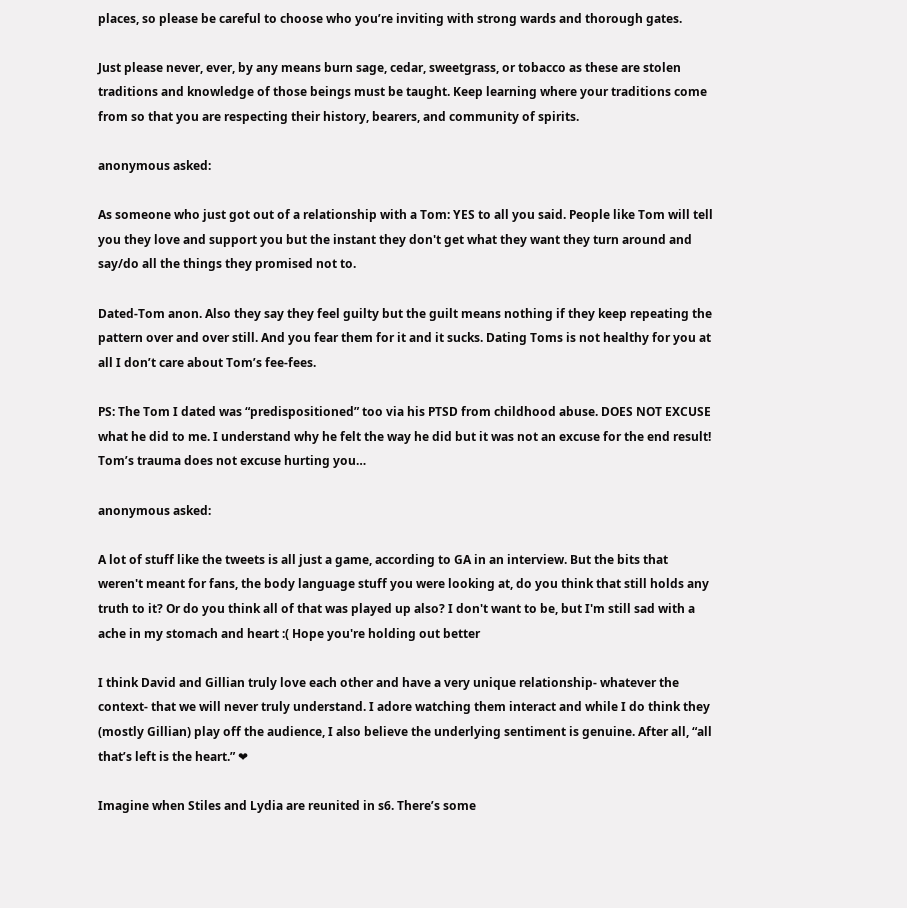places, so please be careful to choose who you’re inviting with strong wards and thorough gates.

Just please never, ever, by any means burn sage, cedar, sweetgrass, or tobacco as these are stolen traditions and knowledge of those beings must be taught. Keep learning where your traditions come from so that you are respecting their history, bearers, and community of spirits.

anonymous asked:

As someone who just got out of a relationship with a Tom: YES to all you said. People like Tom will tell you they love and support you but the instant they don't get what they want they turn around and say/do all the things they promised not to.

Dated-Tom anon. Also they say they feel guilty but the guilt means nothing if they keep repeating the pattern over and over still. And you fear them for it and it sucks. Dating Toms is not healthy for you at all I don’t care about Tom’s fee-fees.

PS: The Tom I dated was “predispositioned” too via his PTSD from childhood abuse. DOES NOT EXCUSE what he did to me. I understand why he felt the way he did but it was not an excuse for the end result! Tom’s trauma does not excuse hurting you…

anonymous asked:

A lot of stuff like the tweets is all just a game, according to GA in an interview. But the bits that weren't meant for fans, the body language stuff you were looking at, do you think that still holds any truth to it? Or do you think all of that was played up also? I don't want to be, but I'm still sad with a ache in my stomach and heart :( Hope you're holding out better

I think David and Gillian truly love each other and have a very unique relationship- whatever the context- that we will never truly understand. I adore watching them interact and while I do think they (mostly Gillian) play off the audience, I also believe the underlying sentiment is genuine. After all, “all that’s left is the heart.” ❤

Imagine when Stiles and Lydia are reunited in s6. There’s some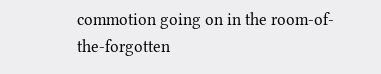commotion going on in the room-of-the-forgotten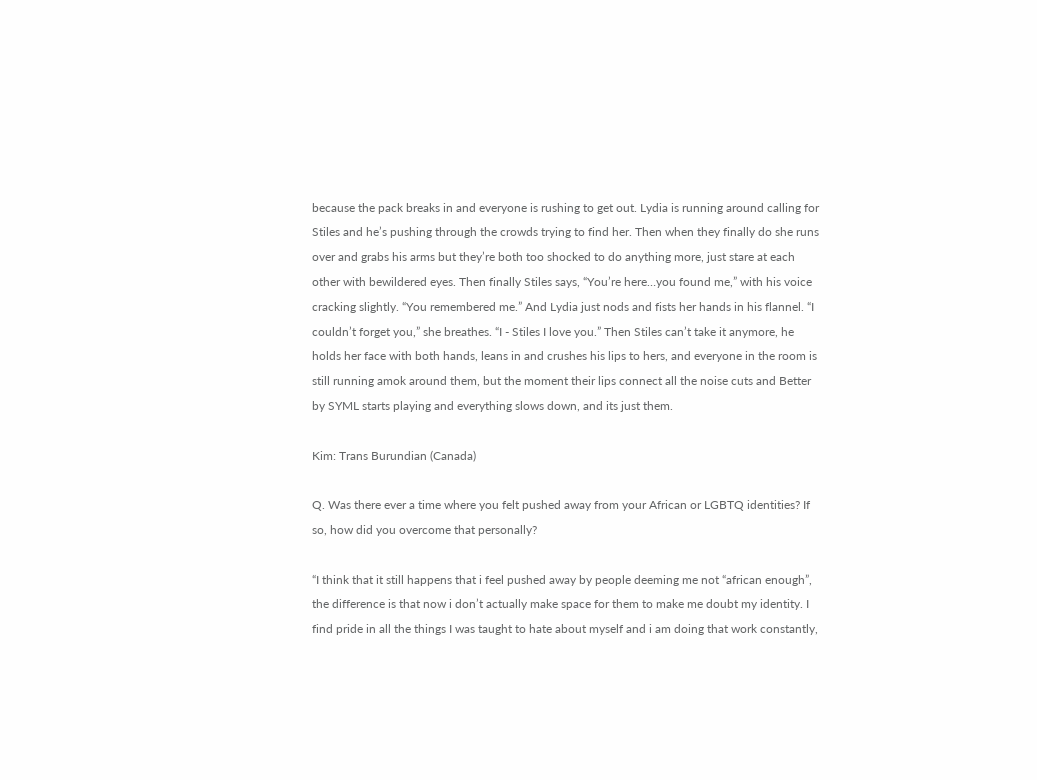because the pack breaks in and everyone is rushing to get out. Lydia is running around calling for Stiles and he’s pushing through the crowds trying to find her. Then when they finally do she runs over and grabs his arms but they’re both too shocked to do anything more, just stare at each other with bewildered eyes. Then finally Stiles says, “You’re here…you found me,” with his voice cracking slightly. “You remembered me.” And Lydia just nods and fists her hands in his flannel. “I couldn’t forget you,” she breathes. “I - Stiles I love you.” Then Stiles can’t take it anymore, he holds her face with both hands, leans in and crushes his lips to hers, and everyone in the room is still running amok around them, but the moment their lips connect all the noise cuts and Better by SYML starts playing and everything slows down, and its just them.

Kim: Trans Burundian (Canada)

Q. Was there ever a time where you felt pushed away from your African or LGBTQ identities? If so, how did you overcome that personally?

“I think that it still happens that i feel pushed away by people deeming me not “african enough”, the difference is that now i don’t actually make space for them to make me doubt my identity. I find pride in all the things I was taught to hate about myself and i am doing that work constantly,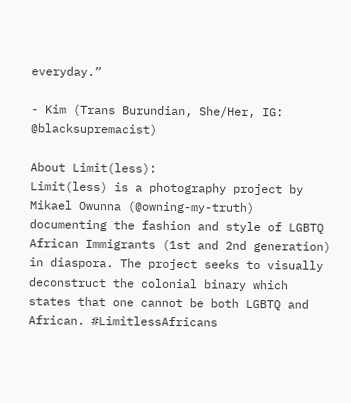everyday.”

- Kim (Trans Burundian, She/Her, IG: @blacksupremacist)

About Limit(less):
Limit(less) is a photography project by Mikael Owunna (@owning-my-truth) documenting the fashion and style of LGBTQ African Immigrants (1st and 2nd generation) in diaspora. The project seeks to visually deconstruct the colonial binary which states that one cannot be both LGBTQ and African. #LimitlessAfricans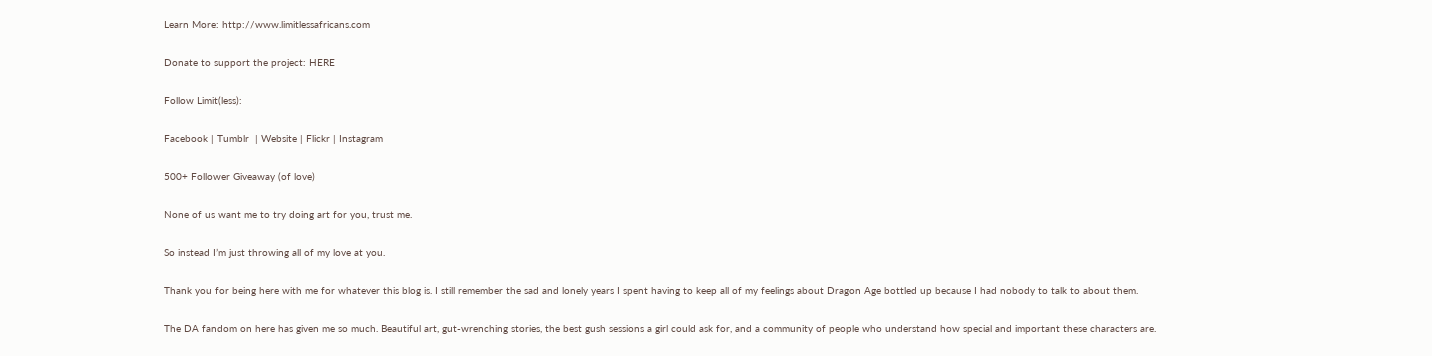Learn More: http://www.limitlessafricans.com

Donate to support the project: HERE

Follow Limit(less):

Facebook | Tumblr  | Website | Flickr | Instagram

500+ Follower Giveaway (of love)

None of us want me to try doing art for you, trust me.

So instead I’m just throwing all of my love at you.

Thank you for being here with me for whatever this blog is. I still remember the sad and lonely years I spent having to keep all of my feelings about Dragon Age bottled up because I had nobody to talk to about them.

The DA fandom on here has given me so much. Beautiful art, gut-wrenching stories, the best gush sessions a girl could ask for, and a community of people who understand how special and important these characters are.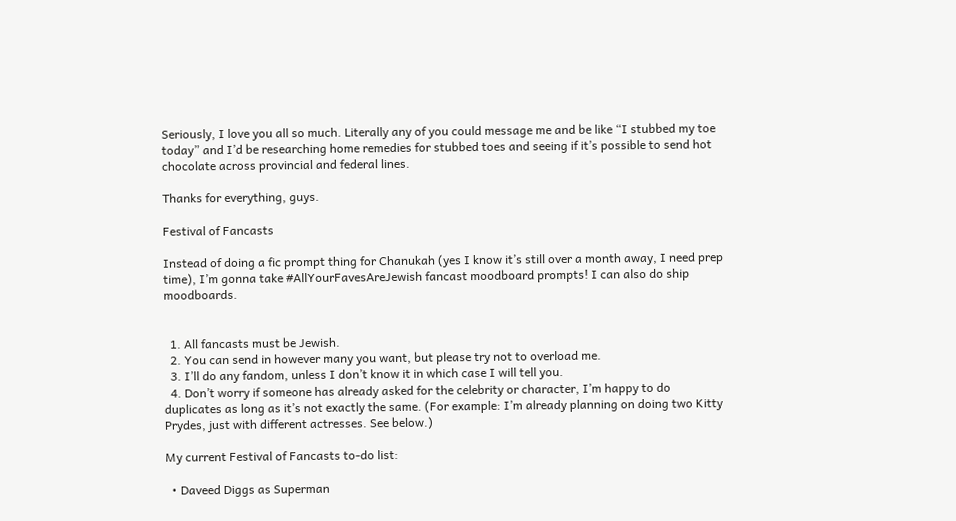Seriously, I love you all so much. Literally any of you could message me and be like “I stubbed my toe today” and I’d be researching home remedies for stubbed toes and seeing if it’s possible to send hot chocolate across provincial and federal lines.

Thanks for everything, guys.

Festival of Fancasts

Instead of doing a fic prompt thing for Chanukah (yes I know it’s still over a month away, I need prep time), I’m gonna take #AllYourFavesAreJewish fancast moodboard prompts! I can also do ship moodboards.


  1. All fancasts must be Jewish.
  2. You can send in however many you want, but please try not to overload me.
  3. I’ll do any fandom, unless I don’t know it in which case I will tell you.
  4. Don’t worry if someone has already asked for the celebrity or character, I’m happy to do duplicates as long as it’s not exactly the same. (For example: I’m already planning on doing two Kitty Prydes, just with different actresses. See below.)

My current Festival of Fancasts to-do list:

  • Daveed Diggs as Superman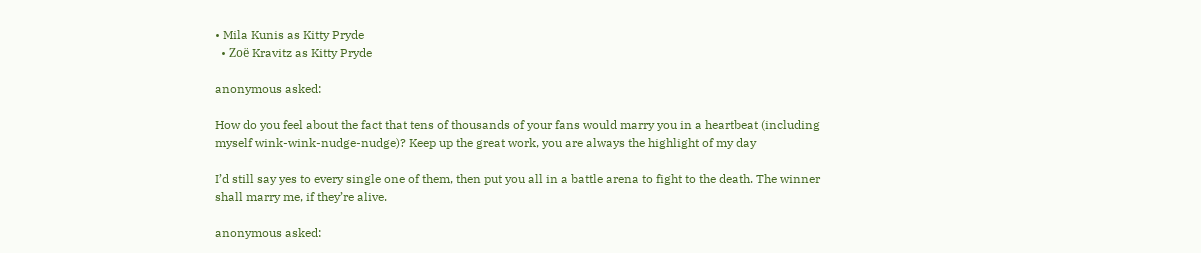• Mila Kunis as Kitty Pryde
  • Zoë Kravitz as Kitty Pryde

anonymous asked:

How do you feel about the fact that tens of thousands of your fans would marry you in a heartbeat (including myself wink-wink-nudge-nudge)? Keep up the great work, you are always the highlight of my day

I’d still say yes to every single one of them, then put you all in a battle arena to fight to the death. The winner shall marry me, if they’re alive.

anonymous asked: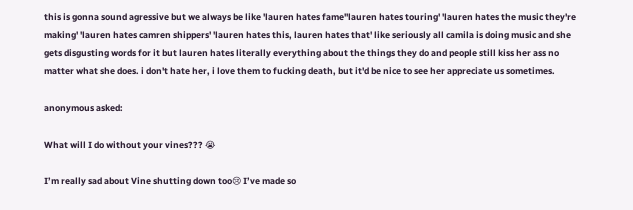this is gonna sound agressive but we always be like 'lauren hates fame''lauren hates touring' 'lauren hates the music they're making' 'lauren hates camren shippers' 'lauren hates this, lauren hates that' like seriously all camila is doing music and she gets disgusting words for it but lauren hates literally everything about the things they do and people still kiss her ass no matter what she does. i don't hate her, i love them to fucking death, but it'd be nice to see her appreciate us sometimes.

anonymous asked:

What will I do without your vines??? 😭

I’m really sad about Vine shutting down too😢 I’ve made so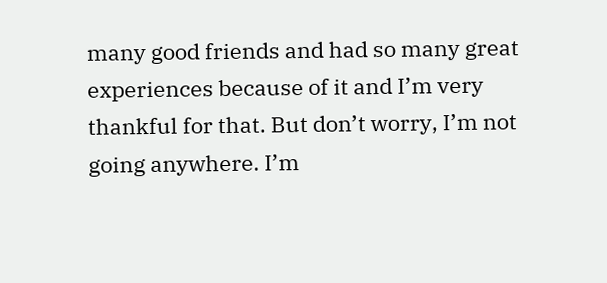many good friends and had so many great experiences because of it and I’m very thankful for that. But don’t worry, I’m not going anywhere. I’m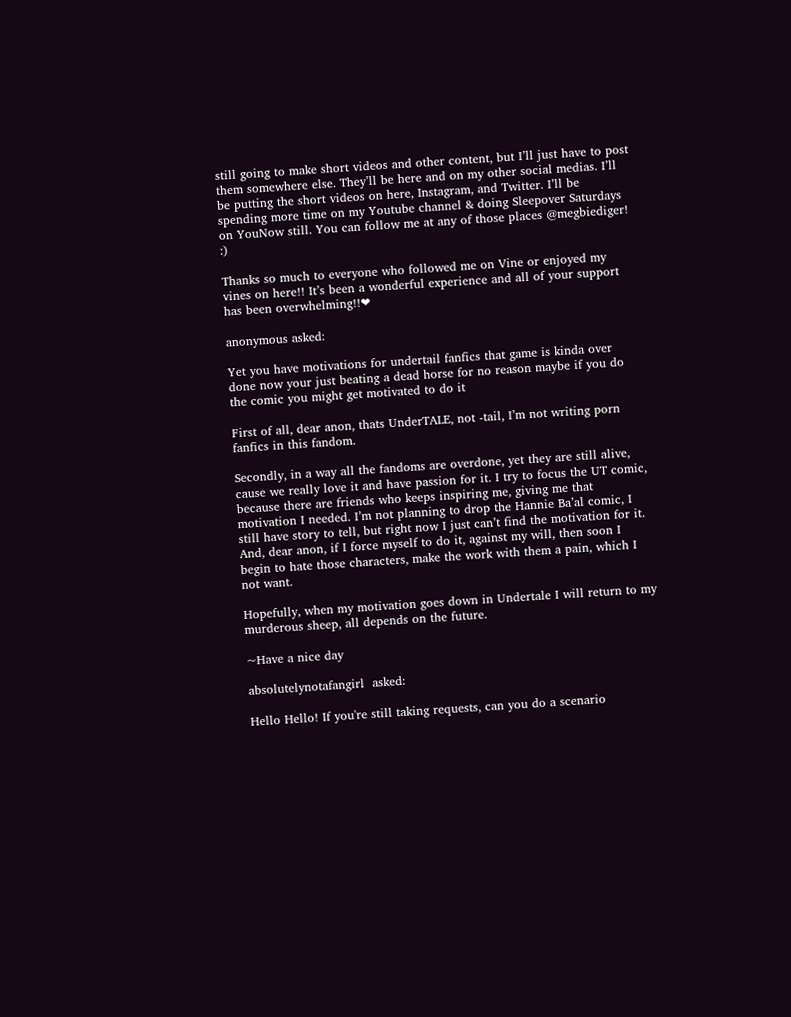still going to make short videos and other content, but I’ll just have to post them somewhere else. They’ll be here and on my other social medias. I’ll be putting the short videos on here, Instagram, and Twitter. I’ll be spending more time on my Youtube channel & doing Sleepover Saturdays on YouNow still. You can follow me at any of those places @megbiediger! :)

Thanks so much to everyone who followed me on Vine or enjoyed my vines on here!! It’s been a wonderful experience and all of your support has been overwhelming!!❤

anonymous asked:

Yet you have motivations for undertail fanfics that game is kinda over done now your just beating a dead horse for no reason maybe if you do the comic you might get motivated to do it

First of all, dear anon, thats UnderTALE, not -tail, I’m not writing porn fanfics in this fandom.

Secondly, in a way all the fandoms are overdone, yet they are still alive, cause we really love it and have passion for it. I try to focus the UT comic, because there are friends who keeps inspiring me, giving me that motivation I needed. I’m not planning to drop the Hannie Ba’al comic, I still have story to tell, but right now I just can’t find the motivation for it. And, dear anon, if I force myself to do it, against my will, then soon I begin to hate those characters, make the work with them a pain, which I not want.

Hopefully, when my motivation goes down in Undertale I will return to my murderous sheep, all depends on the future.

~Have a nice day

absolutelynotafangirl  asked:

Hello Hello! If you're still taking requests, can you do a scenario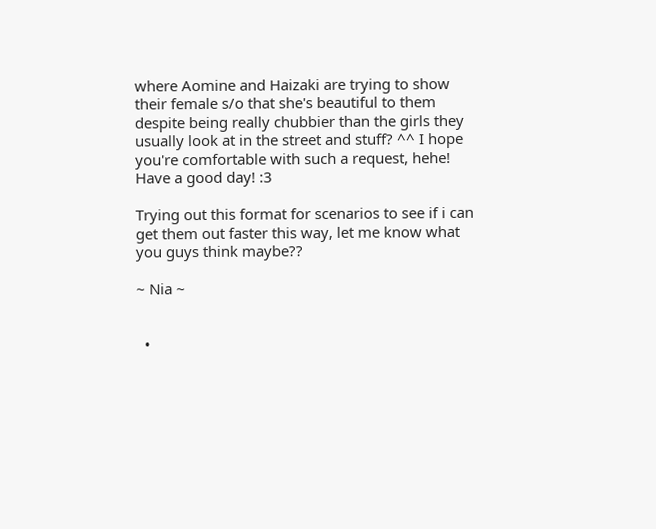where Aomine and Haizaki are trying to show their female s/o that she's beautiful to them despite being really chubbier than the girls they usually look at in the street and stuff? ^^ I hope you're comfortable with such a request, hehe! Have a good day! :3

Trying out this format for scenarios to see if i can get them out faster this way, let me know what you guys think maybe??

~ Nia ~


  •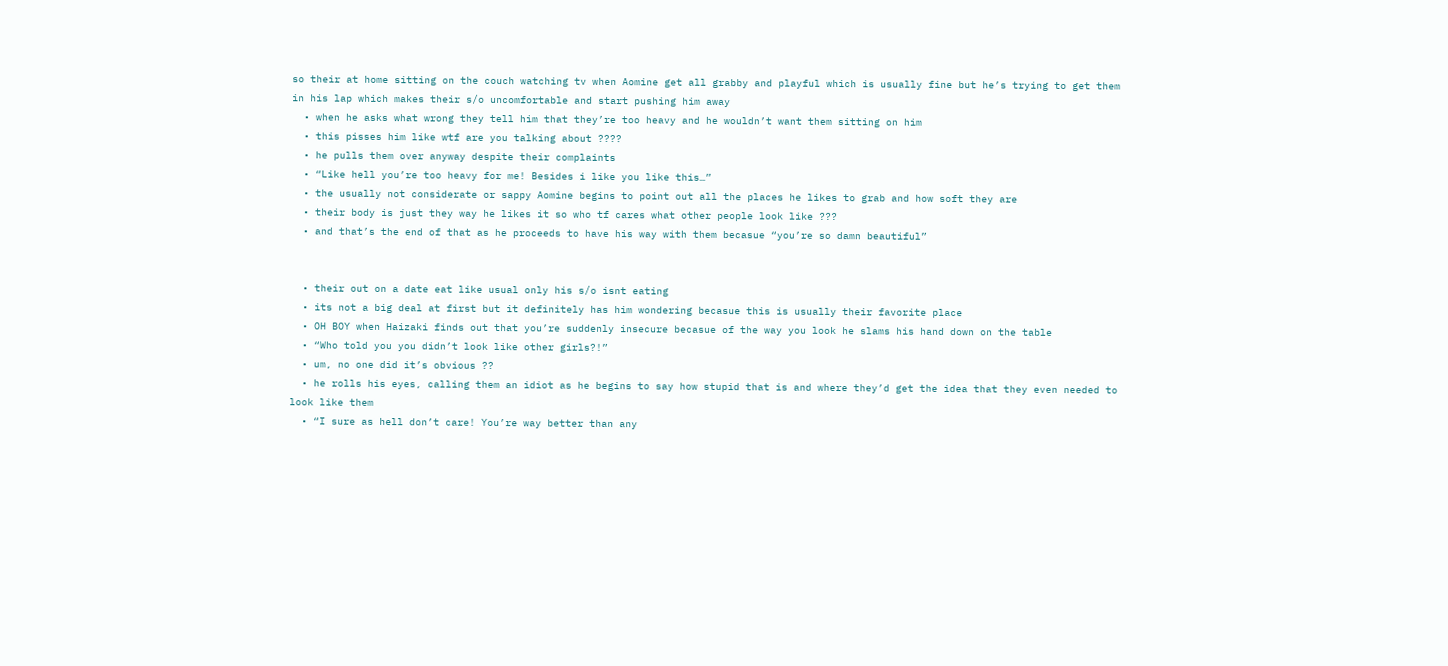so their at home sitting on the couch watching tv when Aomine get all grabby and playful which is usually fine but he’s trying to get them in his lap which makes their s/o uncomfortable and start pushing him away
  • when he asks what wrong they tell him that they’re too heavy and he wouldn’t want them sitting on him
  • this pisses him like wtf are you talking about ????
  • he pulls them over anyway despite their complaints
  • “Like hell you’re too heavy for me! Besides i like you like this…”
  • the usually not considerate or sappy Aomine begins to point out all the places he likes to grab and how soft they are
  • their body is just they way he likes it so who tf cares what other people look like ???
  • and that’s the end of that as he proceeds to have his way with them becasue “you’re so damn beautiful”


  • their out on a date eat like usual only his s/o isnt eating
  • its not a big deal at first but it definitely has him wondering becasue this is usually their favorite place
  • OH BOY when Haizaki finds out that you’re suddenly insecure becasue of the way you look he slams his hand down on the table
  • “Who told you you didn’t look like other girls?!”
  • um, no one did it’s obvious ??
  • he rolls his eyes, calling them an idiot as he begins to say how stupid that is and where they’d get the idea that they even needed to look like them
  • “I sure as hell don’t care! You’re way better than any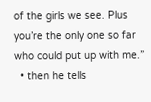of the girls we see. Plus you’re the only one so far who could put up with me.”
  • then he tells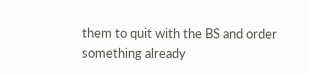them to quit with the BS and order something already